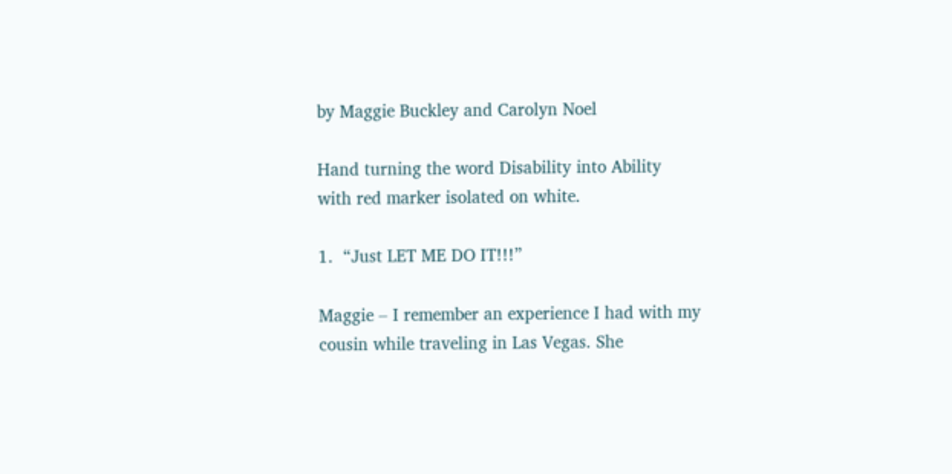by Maggie Buckley and Carolyn Noel

Hand turning the word Disability into Ability with red marker isolated on white.

1.  “Just LET ME DO IT!!!”

Maggie – I remember an experience I had with my cousin while traveling in Las Vegas. She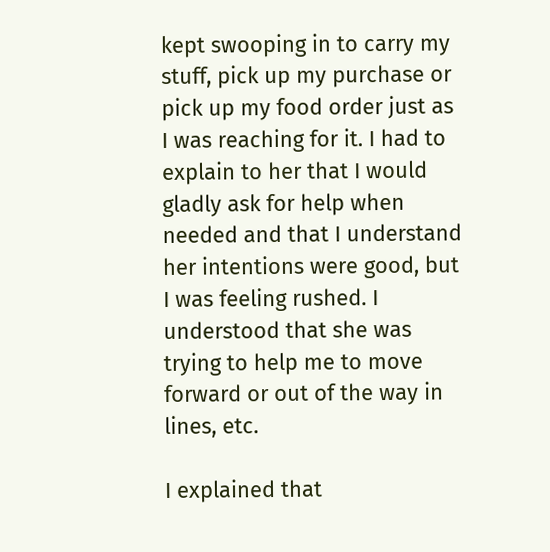kept swooping in to carry my stuff, pick up my purchase or pick up my food order just as I was reaching for it. I had to explain to her that I would gladly ask for help when needed and that I understand her intentions were good, but I was feeling rushed. I understood that she was trying to help me to move forward or out of the way in lines, etc.

I explained that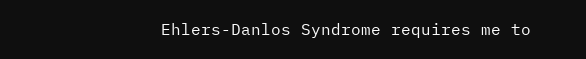Ehlers-Danlos Syndrome requires me to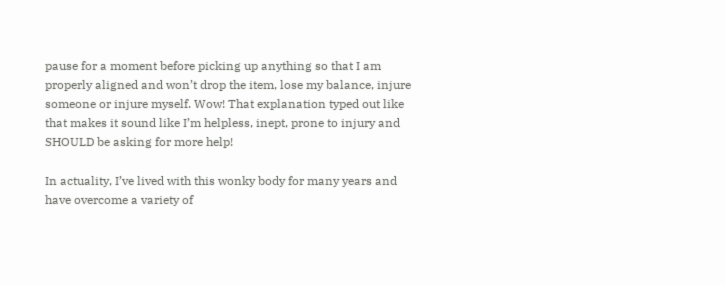pause for a moment before picking up anything so that I am properly aligned and won’t drop the item, lose my balance, injure someone or injure myself. Wow! That explanation typed out like that makes it sound like I’m helpless, inept, prone to injury and SHOULD be asking for more help!

In actuality, I’ve lived with this wonky body for many years and have overcome a variety of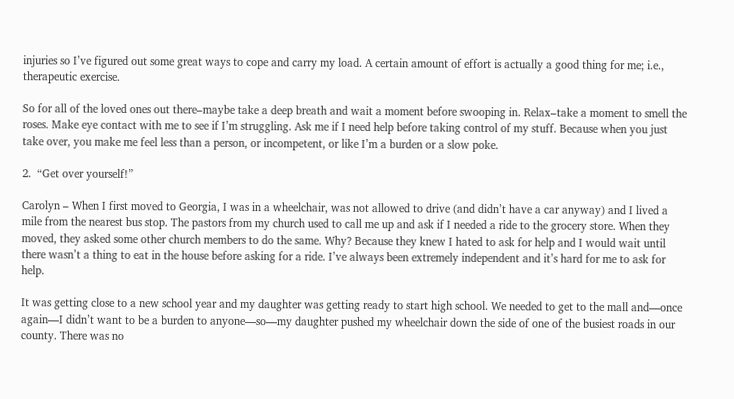injuries so I’ve figured out some great ways to cope and carry my load. A certain amount of effort is actually a good thing for me; i.e., therapeutic exercise.

So for all of the loved ones out there–maybe take a deep breath and wait a moment before swooping in. Relax–take a moment to smell the roses. Make eye contact with me to see if I’m struggling. Ask me if I need help before taking control of my stuff. Because when you just take over, you make me feel less than a person, or incompetent, or like I’m a burden or a slow poke.

2.  “Get over yourself!”

Carolyn – When I first moved to Georgia, I was in a wheelchair, was not allowed to drive (and didn’t have a car anyway) and I lived a mile from the nearest bus stop. The pastors from my church used to call me up and ask if I needed a ride to the grocery store. When they moved, they asked some other church members to do the same. Why? Because they knew I hated to ask for help and I would wait until there wasn’t a thing to eat in the house before asking for a ride. I’ve always been extremely independent and it’s hard for me to ask for help.

It was getting close to a new school year and my daughter was getting ready to start high school. We needed to get to the mall and—once again—I didn’t want to be a burden to anyone—so—my daughter pushed my wheelchair down the side of one of the busiest roads in our county. There was no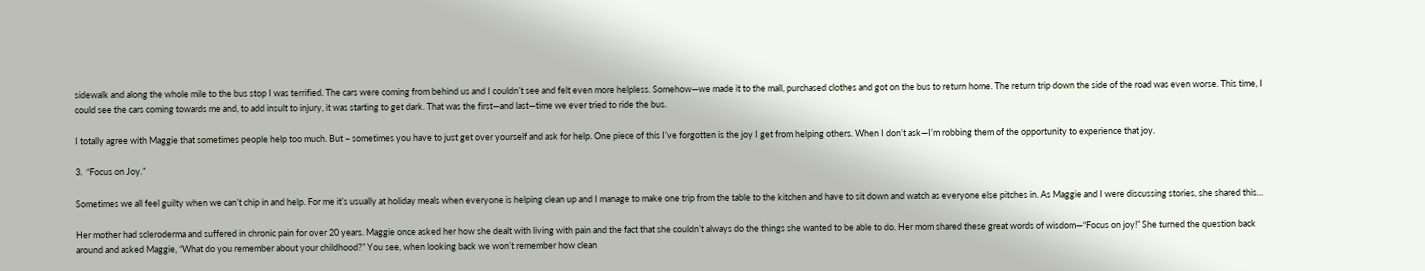sidewalk and along the whole mile to the bus stop I was terrified. The cars were coming from behind us and I couldn’t see and felt even more helpless. Somehow—we made it to the mall, purchased clothes and got on the bus to return home. The return trip down the side of the road was even worse. This time, I could see the cars coming towards me and, to add insult to injury, it was starting to get dark. That was the first—and last—time we ever tried to ride the bus.

I totally agree with Maggie that sometimes people help too much. But – sometimes you have to just get over yourself and ask for help. One piece of this I’ve forgotten is the joy I get from helping others. When I don’t ask—I’m robbing them of the opportunity to experience that joy.

3.  “Focus on Joy.”

Sometimes we all feel guilty when we can’t chip in and help. For me it’s usually at holiday meals when everyone is helping clean up and I manage to make one trip from the table to the kitchen and have to sit down and watch as everyone else pitches in. As Maggie and I were discussing stories, she shared this…

Her mother had scleroderma and suffered in chronic pain for over 20 years. Maggie once asked her how she dealt with living with pain and the fact that she couldn’t always do the things she wanted to be able to do. Her mom shared these great words of wisdom—“Focus on joy!” She turned the question back around and asked Maggie, “What do you remember about your childhood?” You see, when looking back we won’t remember how clean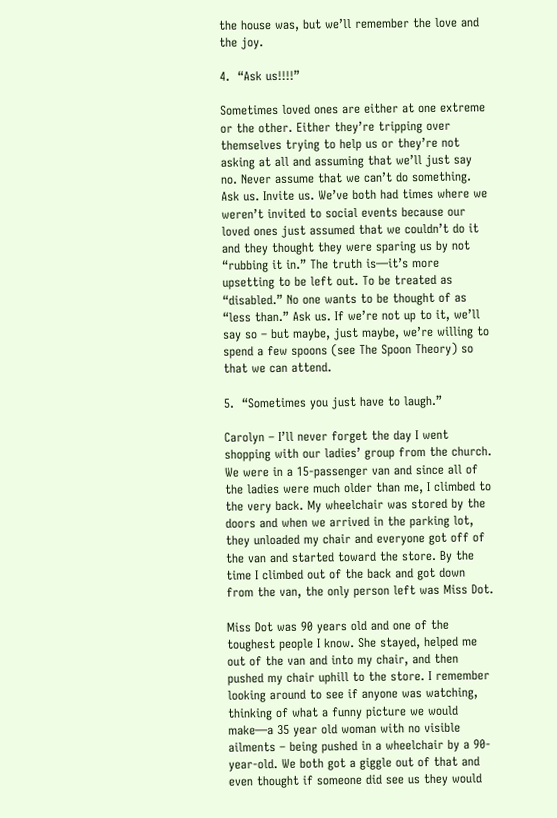the house was, but we’ll remember the love and the joy.

4.  “Ask us!!!!”

Sometimes loved ones are either at one extreme or the other. Either they’re tripping over themselves trying to help us or they’re not asking at all and assuming that we’ll just say no. Never assume that we can’t do something. Ask us. Invite us. We’ve both had times where we weren’t invited to social events because our loved ones just assumed that we couldn’t do it and they thought they were sparing us by not “rubbing it in.” The truth is—it’s more upsetting to be left out. To be treated as “disabled.” No one wants to be thought of as “less than.” Ask us. If we’re not up to it, we’ll say so – but maybe, just maybe, we’re willing to spend a few spoons (see The Spoon Theory) so that we can attend.

5.  “Sometimes you just have to laugh.”

Carolyn – I’ll never forget the day I went shopping with our ladies’ group from the church. We were in a 15-passenger van and since all of the ladies were much older than me, I climbed to the very back. My wheelchair was stored by the doors and when we arrived in the parking lot, they unloaded my chair and everyone got off of the van and started toward the store. By the time I climbed out of the back and got down from the van, the only person left was Miss Dot.

Miss Dot was 90 years old and one of the toughest people I know. She stayed, helped me out of the van and into my chair, and then pushed my chair uphill to the store. I remember looking around to see if anyone was watching, thinking of what a funny picture we would make—a 35 year old woman with no visible ailments – being pushed in a wheelchair by a 90-year-old. We both got a giggle out of that and even thought if someone did see us they would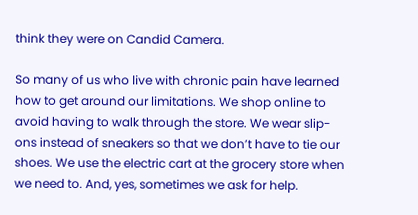think they were on Candid Camera.

So many of us who live with chronic pain have learned how to get around our limitations. We shop online to avoid having to walk through the store. We wear slip-ons instead of sneakers so that we don’t have to tie our shoes. We use the electric cart at the grocery store when we need to. And, yes, sometimes we ask for help.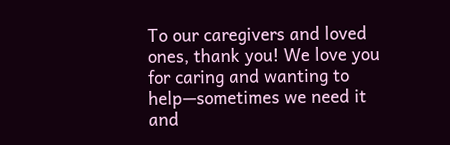To our caregivers and loved ones, thank you! We love you for caring and wanting to help—sometimes we need it and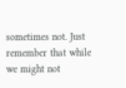sometimes not. Just remember that while we might not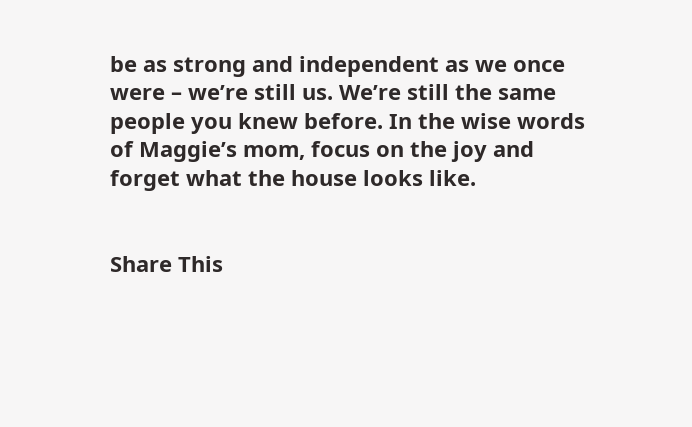be as strong and independent as we once were – we’re still us. We’re still the same people you knew before. In the wise words of Maggie’s mom, focus on the joy and forget what the house looks like.


Share This